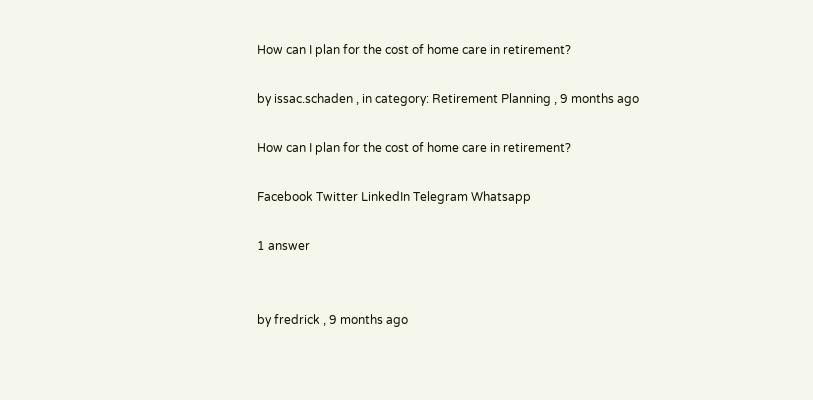How can I plan for the cost of home care in retirement?

by issac.schaden , in category: Retirement Planning , 9 months ago

How can I plan for the cost of home care in retirement?

Facebook Twitter LinkedIn Telegram Whatsapp

1 answer


by fredrick , 9 months ago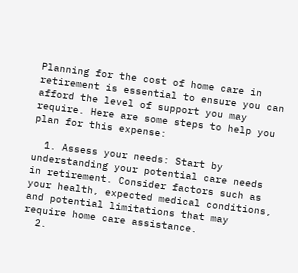Planning for the cost of home care in retirement is essential to ensure you can afford the level of support you may require. Here are some steps to help you plan for this expense:

  1. Assess your needs: Start by understanding your potential care needs in retirement. Consider factors such as your health, expected medical conditions, and potential limitations that may require home care assistance.
  2.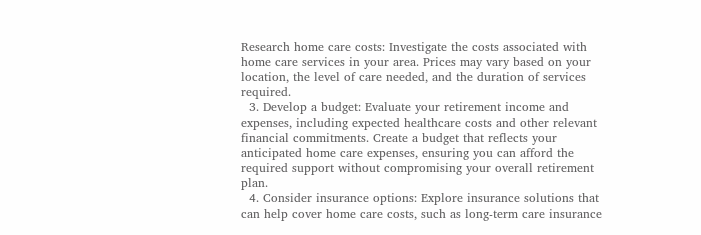Research home care costs: Investigate the costs associated with home care services in your area. Prices may vary based on your location, the level of care needed, and the duration of services required.
  3. Develop a budget: Evaluate your retirement income and expenses, including expected healthcare costs and other relevant financial commitments. Create a budget that reflects your anticipated home care expenses, ensuring you can afford the required support without compromising your overall retirement plan.
  4. Consider insurance options: Explore insurance solutions that can help cover home care costs, such as long-term care insurance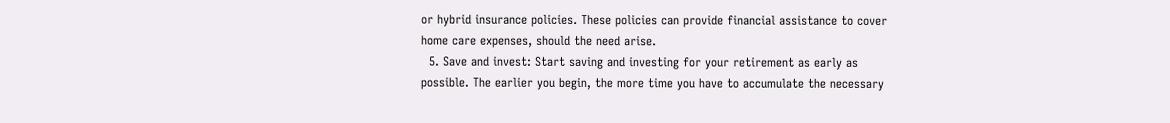or hybrid insurance policies. These policies can provide financial assistance to cover home care expenses, should the need arise.
  5. Save and invest: Start saving and investing for your retirement as early as possible. The earlier you begin, the more time you have to accumulate the necessary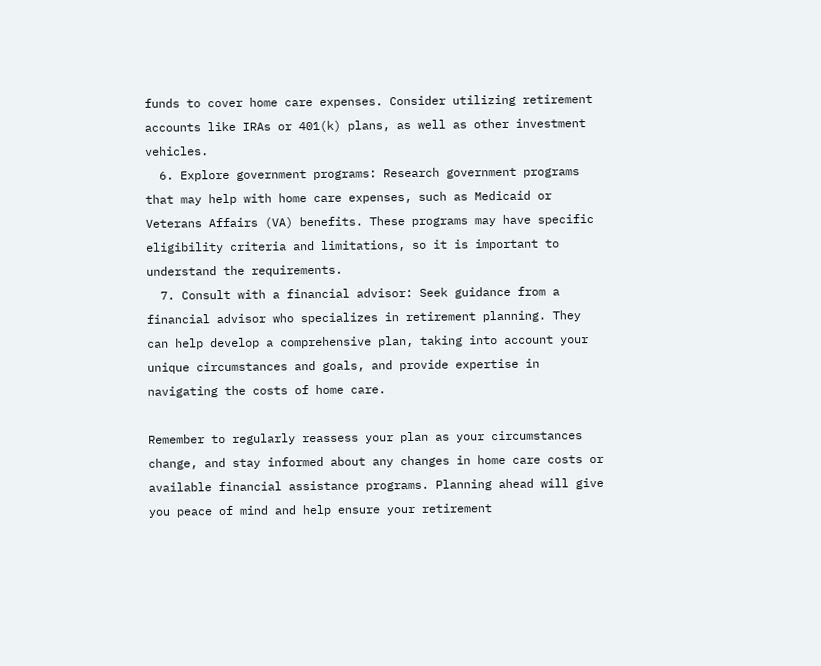funds to cover home care expenses. Consider utilizing retirement accounts like IRAs or 401(k) plans, as well as other investment vehicles.
  6. Explore government programs: Research government programs that may help with home care expenses, such as Medicaid or Veterans Affairs (VA) benefits. These programs may have specific eligibility criteria and limitations, so it is important to understand the requirements.
  7. Consult with a financial advisor: Seek guidance from a financial advisor who specializes in retirement planning. They can help develop a comprehensive plan, taking into account your unique circumstances and goals, and provide expertise in navigating the costs of home care.

Remember to regularly reassess your plan as your circumstances change, and stay informed about any changes in home care costs or available financial assistance programs. Planning ahead will give you peace of mind and help ensure your retirement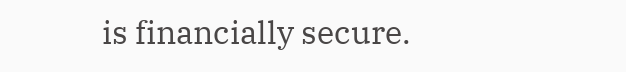is financially secure.